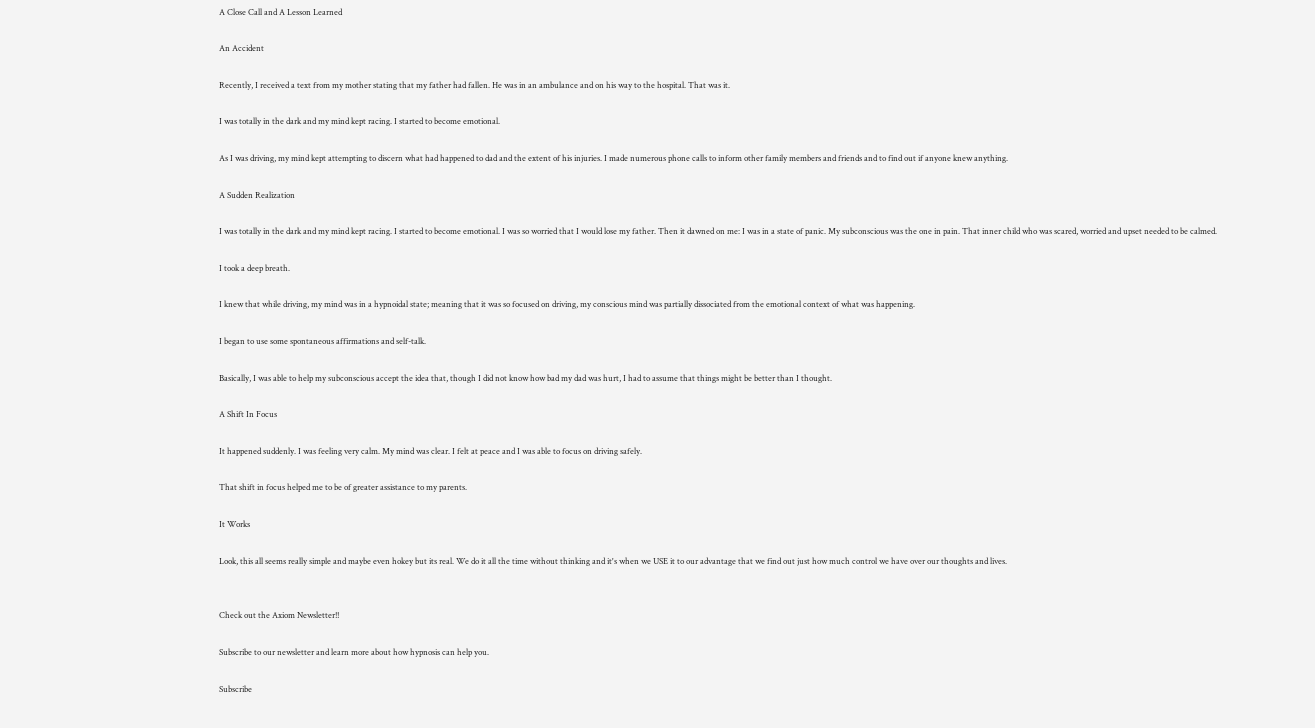A Close Call and A Lesson Learned

An Accident

Recently, I received a text from my mother stating that my father had fallen. He was in an ambulance and on his way to the hospital. That was it.

I was totally in the dark and my mind kept racing. I started to become emotional.

As I was driving, my mind kept attempting to discern what had happened to dad and the extent of his injuries. I made numerous phone calls to inform other family members and friends and to find out if anyone knew anything.

A Sudden Realization

I was totally in the dark and my mind kept racing. I started to become emotional. I was so worried that I would lose my father. Then it dawned on me: I was in a state of panic. My subconscious was the one in pain. That inner child who was scared, worried and upset needed to be calmed.

I took a deep breath.

I knew that while driving, my mind was in a hypnoidal state; meaning that it was so focused on driving, my conscious mind was partially dissociated from the emotional context of what was happening.

I began to use some spontaneous affirmations and self-talk.

Basically, I was able to help my subconscious accept the idea that, though I did not know how bad my dad was hurt, I had to assume that things might be better than I thought.

A Shift In Focus

It happened suddenly. I was feeling very calm. My mind was clear. I felt at peace and I was able to focus on driving safely.

That shift in focus helped me to be of greater assistance to my parents.

It Works

Look, this all seems really simple and maybe even hokey but its real. We do it all the time without thinking and it's when we USE it to our advantage that we find out just how much control we have over our thoughts and lives.


Check out the Axiom Newsletter!!

Subscribe to our newsletter and learn more about how hypnosis can help you.

Subscribe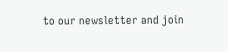to our newsletter and join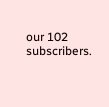our 102 subscribers.